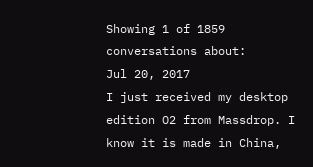Showing 1 of 1859 conversations about:
Jul 20, 2017
I just received my desktop edition O2 from Massdrop. I know it is made in China,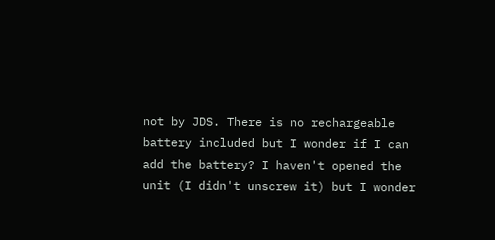not by JDS. There is no rechargeable battery included but I wonder if I can add the battery? I haven't opened the unit (I didn't unscrew it) but I wonder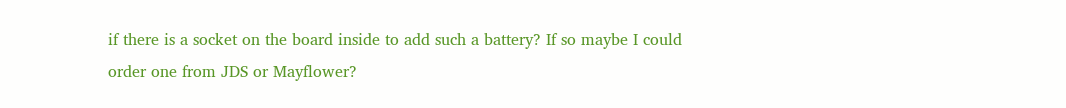if there is a socket on the board inside to add such a battery? If so maybe I could order one from JDS or Mayflower?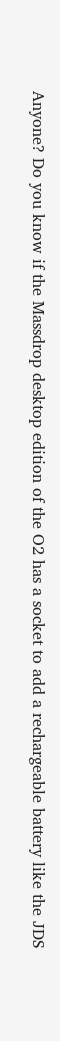Anyone? Do you know if the Massdrop desktop edition of the O2 has a socket to add a rechargeable battery like the JDS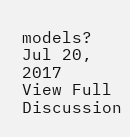models?
Jul 20, 2017
View Full Discussion